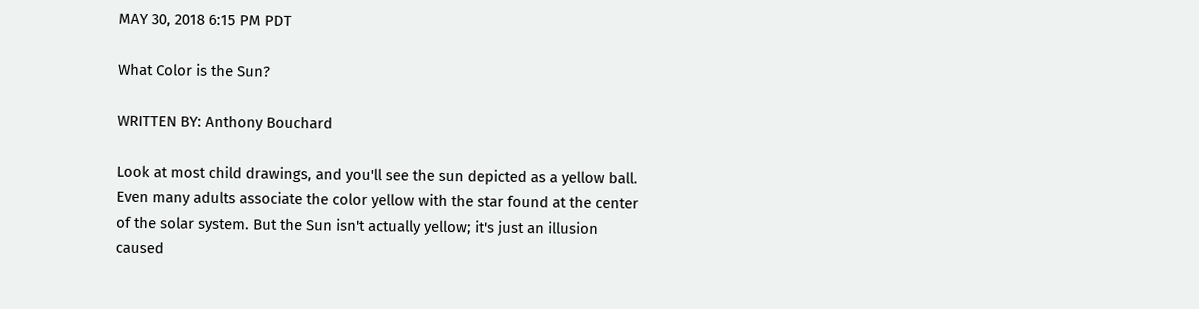MAY 30, 2018 6:15 PM PDT

What Color is the Sun?

WRITTEN BY: Anthony Bouchard

Look at most child drawings, and you'll see the sun depicted as a yellow ball. Even many adults associate the color yellow with the star found at the center of the solar system. But the Sun isn't actually yellow; it's just an illusion caused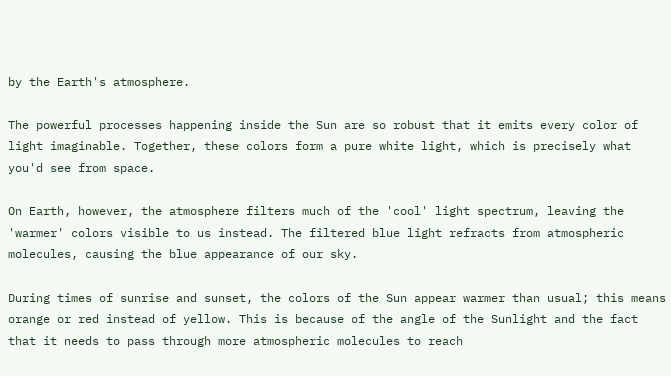by the Earth's atmosphere.

The powerful processes happening inside the Sun are so robust that it emits every color of light imaginable. Together, these colors form a pure white light, which is precisely what you'd see from space.

On Earth, however, the atmosphere filters much of the 'cool' light spectrum, leaving the 'warmer' colors visible to us instead. The filtered blue light refracts from atmospheric molecules, causing the blue appearance of our sky.

During times of sunrise and sunset, the colors of the Sun appear warmer than usual; this means orange or red instead of yellow. This is because of the angle of the Sunlight and the fact that it needs to pass through more atmospheric molecules to reach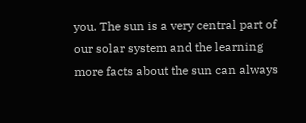you. The sun is a very central part of our solar system and the learning more facts about the sun can always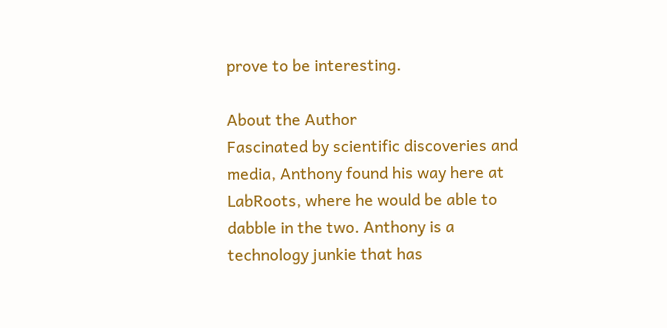prove to be interesting.

About the Author
Fascinated by scientific discoveries and media, Anthony found his way here at LabRoots, where he would be able to dabble in the two. Anthony is a technology junkie that has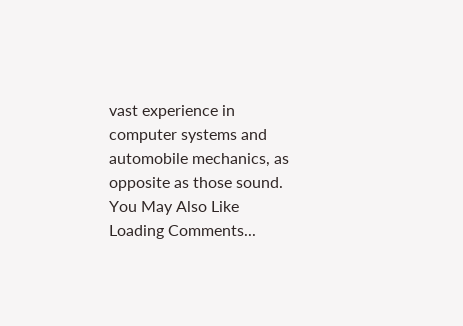vast experience in computer systems and automobile mechanics, as opposite as those sound.
You May Also Like
Loading Comments...